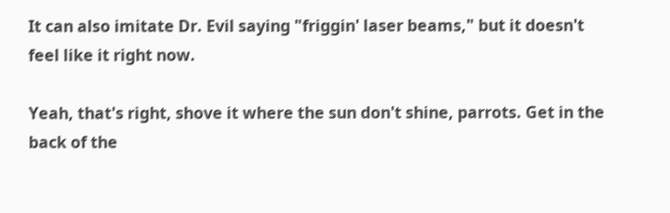It can also imitate Dr. Evil saying "friggin' laser beams," but it doesn't feel like it right now.

Yeah, that's right, shove it where the sun don't shine, parrots. Get in the back of the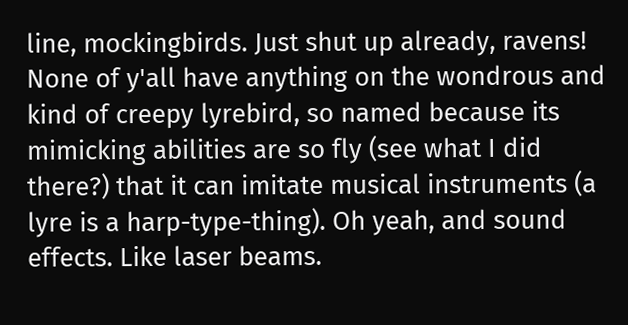line, mockingbirds. Just shut up already, ravens! None of y'all have anything on the wondrous and kind of creepy lyrebird, so named because its mimicking abilities are so fly (see what I did there?) that it can imitate musical instruments (a lyre is a harp-type-thing). Oh yeah, and sound effects. Like laser beams.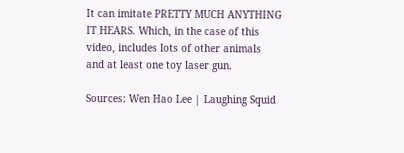It can imitate PRETTY MUCH ANYTHING IT HEARS. Which, in the case of this video, includes lots of other animals and at least one toy laser gun.

Sources: Wen Hao Lee | Laughing Squid